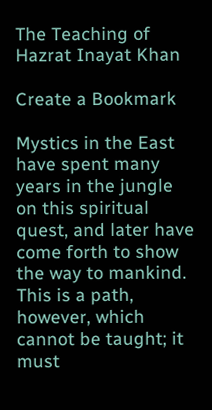The Teaching of Hazrat Inayat Khan

Create a Bookmark

Mystics in the East have spent many years in the jungle on this spiritual quest, and later have come forth to show the way to mankind. This is a path, however, which cannot be taught; it must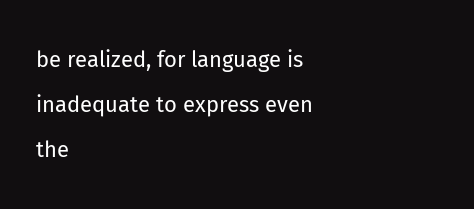be realized, for language is inadequate to express even the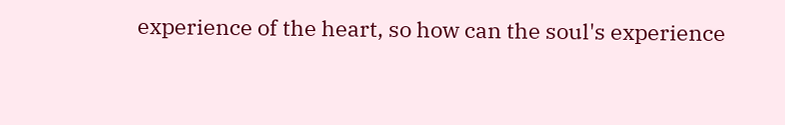experience of the heart, so how can the soul's experience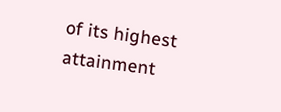of its highest attainment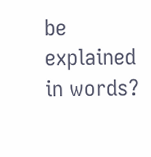be explained in words?